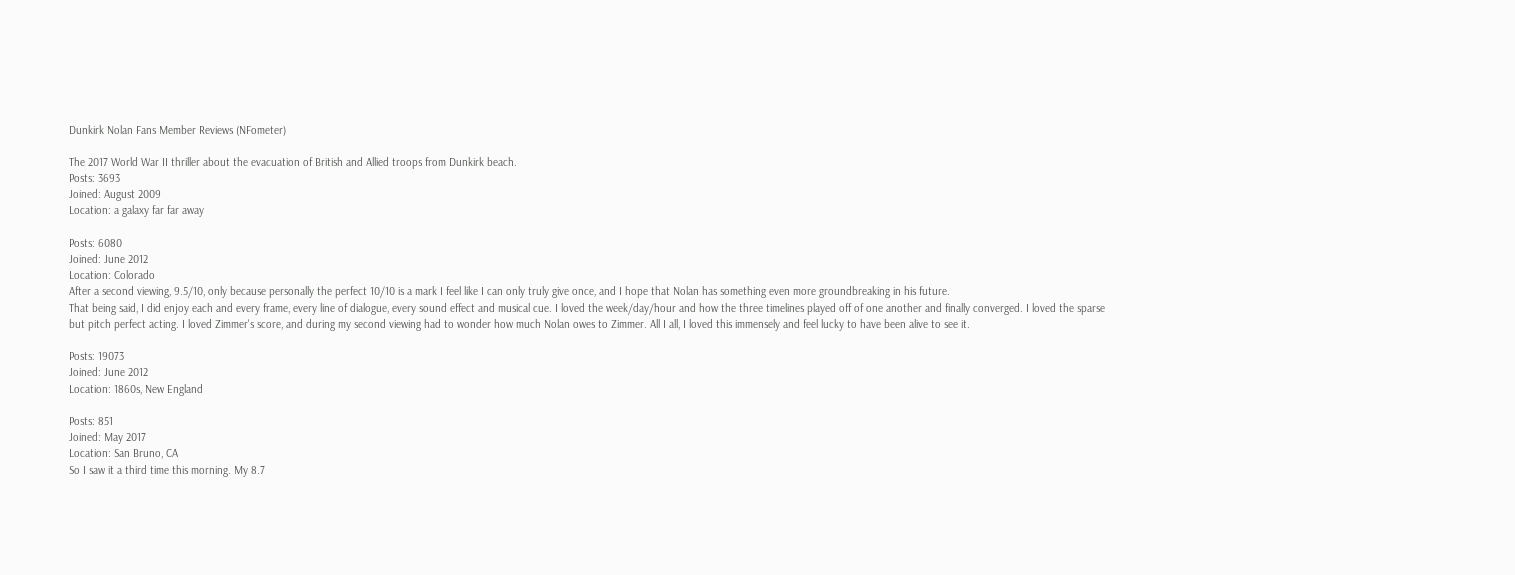Dunkirk Nolan Fans Member Reviews (NFometer)

The 2017 World War II thriller about the evacuation of British and Allied troops from Dunkirk beach.
Posts: 3693
Joined: August 2009
Location: a galaxy far far away

Posts: 6080
Joined: June 2012
Location: Colorado
After a second viewing, 9.5/10, only because personally the perfect 10/10 is a mark I feel like I can only truly give once, and I hope that Nolan has something even more groundbreaking in his future.
That being said, I did enjoy each and every frame, every line of dialogue, every sound effect and musical cue. I loved the week/day/hour and how the three timelines played off of one another and finally converged. I loved the sparse but pitch perfect acting. I loved Zimmer's score, and during my second viewing had to wonder how much Nolan owes to Zimmer. All I all, I loved this immensely and feel lucky to have been alive to see it.

Posts: 19073
Joined: June 2012
Location: 1860s, New England

Posts: 851
Joined: May 2017
Location: San Bruno, CA
So I saw it a third time this morning. My 8.7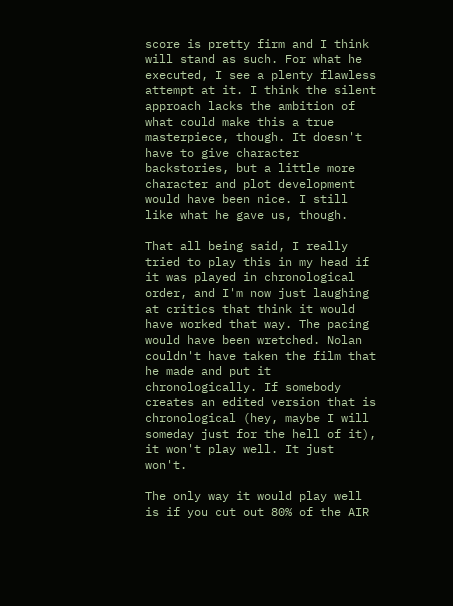score is pretty firm and I think will stand as such. For what he executed, I see a plenty flawless attempt at it. I think the silent approach lacks the ambition of what could make this a true masterpiece, though. It doesn't have to give character backstories, but a little more character and plot development would have been nice. I still like what he gave us, though.

That all being said, I really tried to play this in my head if it was played in chronological order, and I'm now just laughing at critics that think it would have worked that way. The pacing would have been wretched. Nolan couldn't have taken the film that he made and put it chronologically. If somebody creates an edited version that is chronological (hey, maybe I will someday just for the hell of it), it won't play well. It just won't.

The only way it would play well is if you cut out 80% of the AIR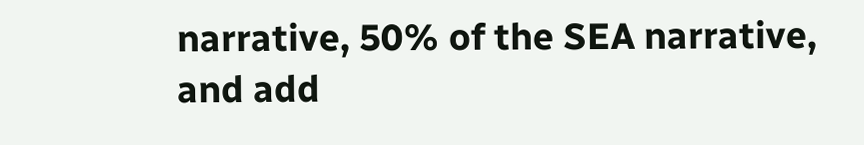narrative, 50% of the SEA narrative, and add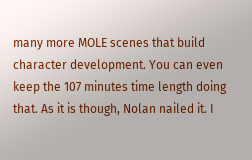many more MOLE scenes that build character development. You can even keep the 107 minutes time length doing that. As it is though, Nolan nailed it. I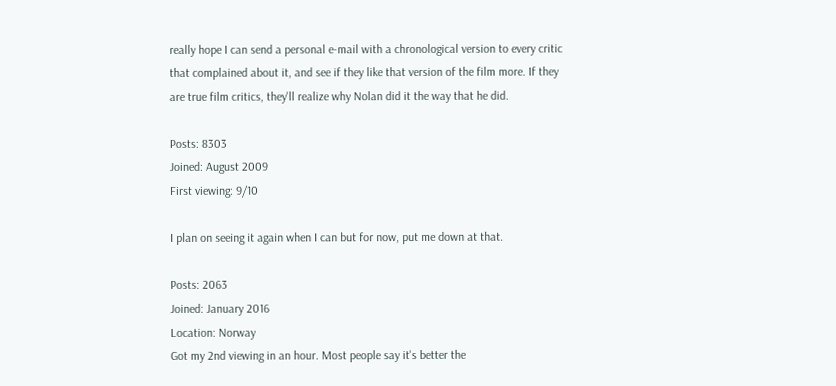really hope I can send a personal e-mail with a chronological version to every critic that complained about it, and see if they like that version of the film more. If they are true film critics, they'll realize why Nolan did it the way that he did.

Posts: 8303
Joined: August 2009
First viewing: 9/10

I plan on seeing it again when I can but for now, put me down at that.

Posts: 2063
Joined: January 2016
Location: Norway
Got my 2nd viewing in an hour. Most people say it's better the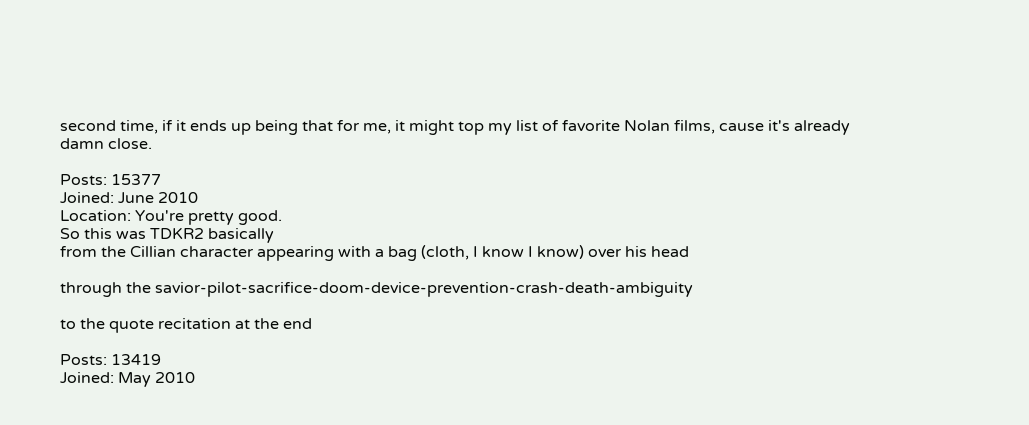second time, if it ends up being that for me, it might top my list of favorite Nolan films, cause it's already damn close.

Posts: 15377
Joined: June 2010
Location: You're pretty good.
So this was TDKR2 basically
from the Cillian character appearing with a bag (cloth, I know I know) over his head

through the savior-pilot-sacrifice-doom-device-prevention-crash-death-ambiguity

to the quote recitation at the end

Posts: 13419
Joined: May 2010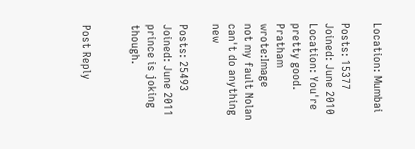Location: Mumbai

Posts: 15377
Joined: June 2010
Location: You're pretty good.
Pratham wrote:Image
not my fault Nolan can't do anything new

Posts: 25493
Joined: June 2011
prince is joking though.


Post Reply